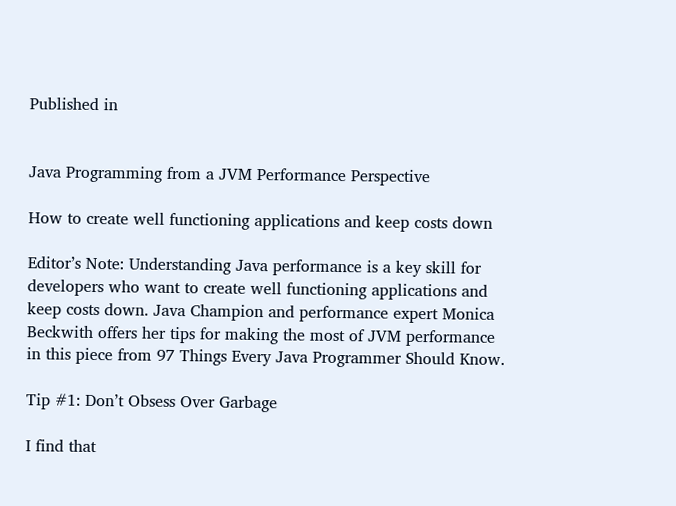Published in


Java Programming from a JVM Performance Perspective

How to create well functioning applications and keep costs down

Editor’s Note: Understanding Java performance is a key skill for developers who want to create well functioning applications and keep costs down. Java Champion and performance expert Monica Beckwith offers her tips for making the most of JVM performance in this piece from 97 Things Every Java Programmer Should Know.

Tip #1: Don’t Obsess Over Garbage

I find that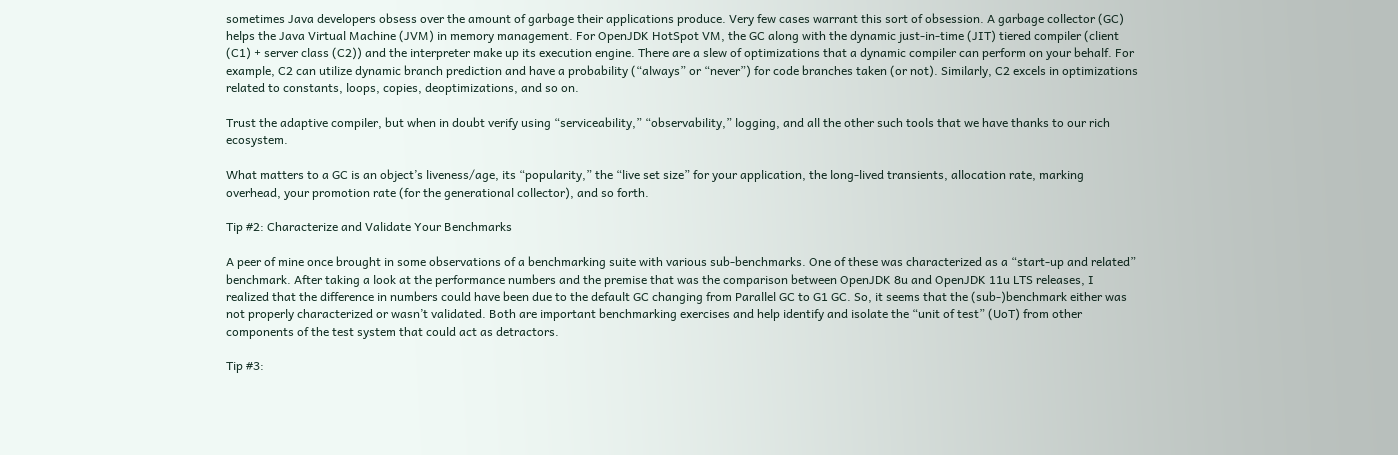sometimes Java developers obsess over the amount of garbage their applications produce. Very few cases warrant this sort of obsession. A garbage collector (GC) helps the Java Virtual Machine (JVM) in memory management. For OpenJDK HotSpot VM, the GC along with the dynamic just-in-time (JIT) tiered compiler (client (C1) + server class (C2)) and the interpreter make up its execution engine. There are a slew of optimizations that a dynamic compiler can perform on your behalf. For example, C2 can utilize dynamic branch prediction and have a probability (“always” or “never”) for code branches taken (or not). Similarly, C2 excels in optimizations related to constants, loops, copies, deoptimizations, and so on.

Trust the adaptive compiler, but when in doubt verify using “serviceability,” “observability,” logging, and all the other such tools that we have thanks to our rich ecosystem.

What matters to a GC is an object’s liveness/age, its “popularity,” the “live set size” for your application, the long-lived transients, allocation rate, marking overhead, your promotion rate (for the generational collector), and so forth.

Tip #2: Characterize and Validate Your Benchmarks

A peer of mine once brought in some observations of a benchmarking suite with various sub-benchmarks. One of these was characterized as a “start-up and related” benchmark. After taking a look at the performance numbers and the premise that was the comparison between OpenJDK 8u and OpenJDK 11u LTS releases, I realized that the difference in numbers could have been due to the default GC changing from Parallel GC to G1 GC. So, it seems that the (sub-)benchmark either was not properly characterized or wasn’t validated. Both are important benchmarking exercises and help identify and isolate the “unit of test” (UoT) from other components of the test system that could act as detractors.

Tip #3: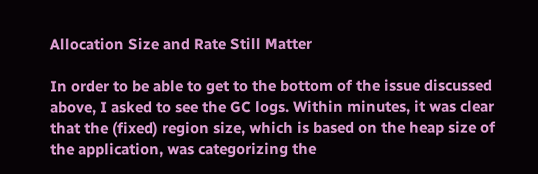Allocation Size and Rate Still Matter

In order to be able to get to the bottom of the issue discussed above, I asked to see the GC logs. Within minutes, it was clear that the (fixed) region size, which is based on the heap size of the application, was categorizing the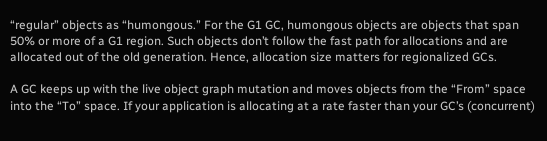“regular” objects as “humongous.” For the G1 GC, humongous objects are objects that span 50% or more of a G1 region. Such objects don’t follow the fast path for allocations and are allocated out of the old generation. Hence, allocation size matters for regionalized GCs.

A GC keeps up with the live object graph mutation and moves objects from the “From” space into the “To” space. If your application is allocating at a rate faster than your GC’s (concurrent)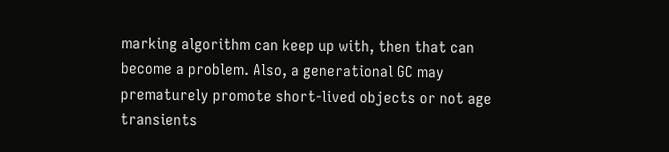marking algorithm can keep up with, then that can become a problem. Also, a generational GC may prematurely promote short-lived objects or not age transients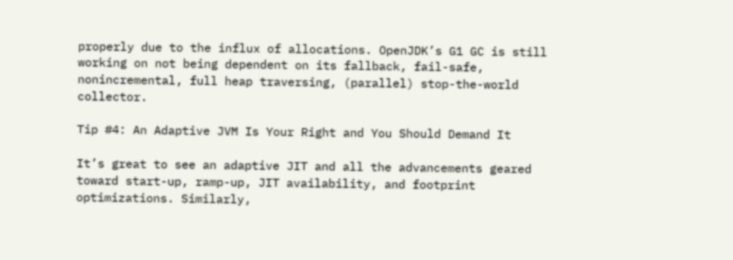properly due to the influx of allocations. OpenJDK’s G1 GC is still working on not being dependent on its fallback, fail-safe, nonincremental, full heap traversing, (parallel) stop-the-world collector.

Tip #4: An Adaptive JVM Is Your Right and You Should Demand It

It’s great to see an adaptive JIT and all the advancements geared toward start-up, ramp-up, JIT availability, and footprint optimizations. Similarly,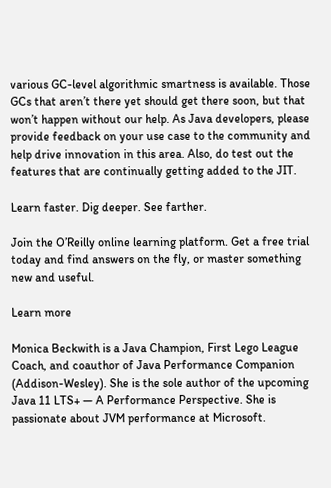various GC-level algorithmic smartness is available. Those GCs that aren’t there yet should get there soon, but that won’t happen without our help. As Java developers, please provide feedback on your use case to the community and help drive innovation in this area. Also, do test out the features that are continually getting added to the JIT.

Learn faster. Dig deeper. See farther.

Join the O’Reilly online learning platform. Get a free trial today and find answers on the fly, or master something new and useful.

Learn more

Monica Beckwith is a Java Champion, First Lego League Coach, and coauthor of Java Performance Companion (Addison-Wesley). She is the sole author of the upcoming Java 11 LTS+ — A Performance Perspective. She is passionate about JVM performance at Microsoft.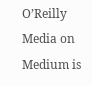O’Reilly Media on Medium is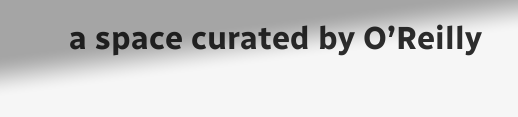a space curated by O’Reilly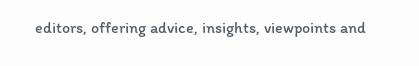editors, offering advice, insights, viewpoints and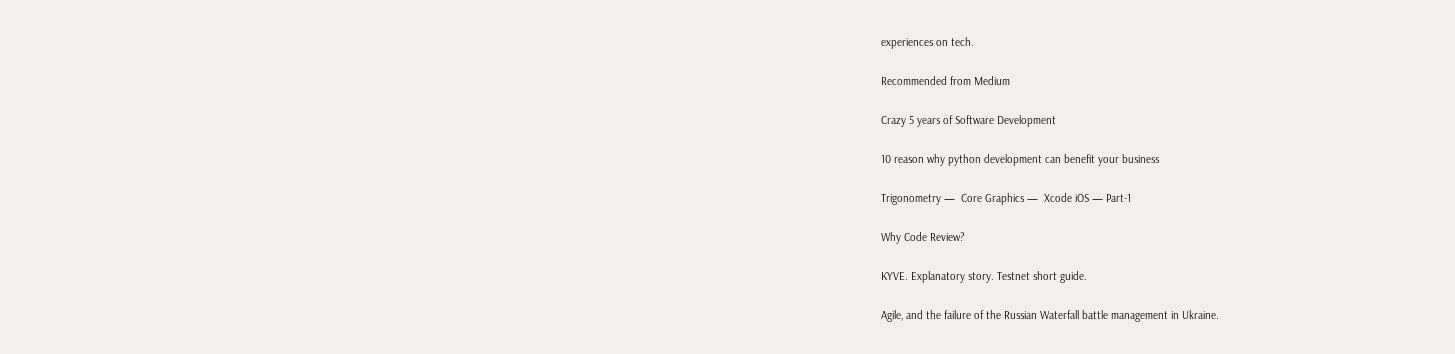experiences on tech.

Recommended from Medium

Crazy 5 years of Software Development

10 reason why python development can benefit your business

Trigonometry —  Core Graphics —  Xcode iOS — Part-1

Why Code Review?

KYVE. Explanatory story. Testnet short guide.

Agile, and the failure of the Russian Waterfall battle management in Ukraine.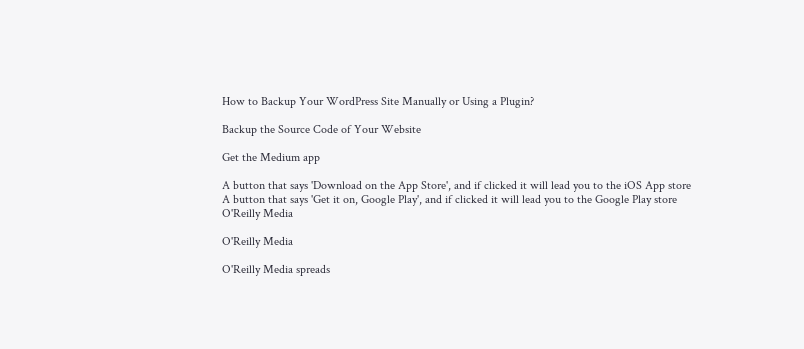How to Backup Your WordPress Site Manually or Using a Plugin?

Backup the Source Code of Your Website

Get the Medium app

A button that says 'Download on the App Store', and if clicked it will lead you to the iOS App store
A button that says 'Get it on, Google Play', and if clicked it will lead you to the Google Play store
O'Reilly Media

O'Reilly Media

O'Reilly Media spreads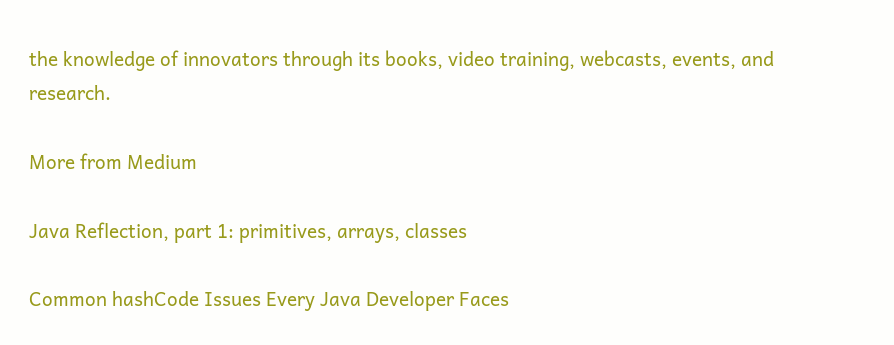the knowledge of innovators through its books, video training, webcasts, events, and research.

More from Medium

Java Reflection, part 1: primitives, arrays, classes

Common hashCode Issues Every Java Developer Faces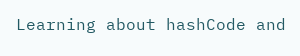Learning about hashCode and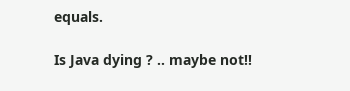equals.

Is Java dying ? .. maybe not!!